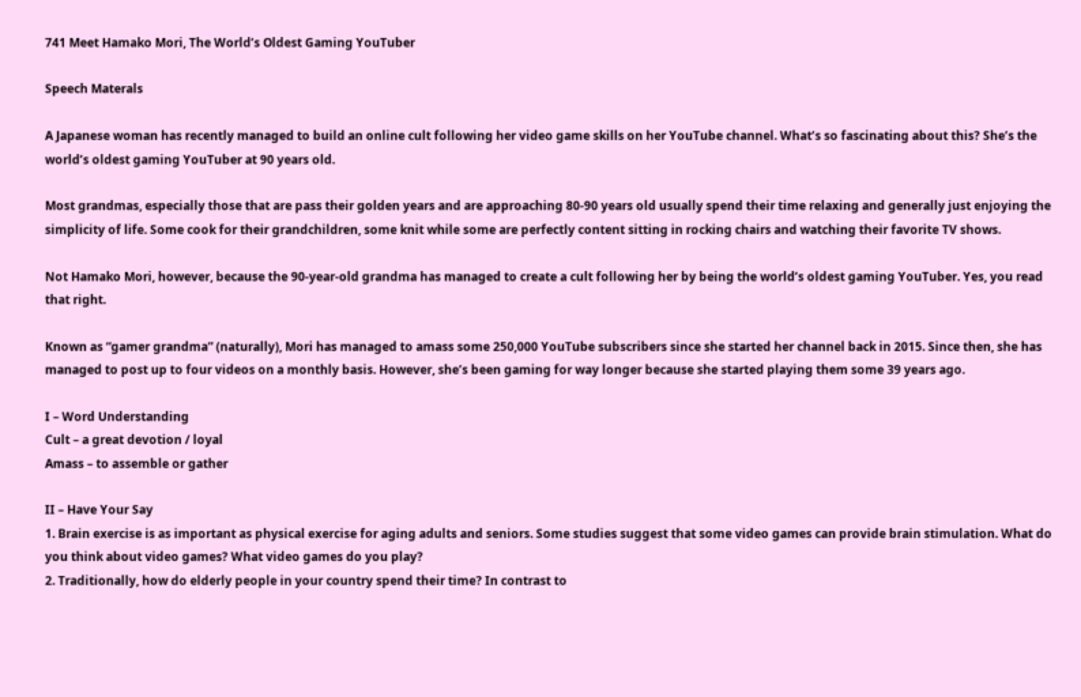741 Meet Hamako Mori, The World’s Oldest Gaming YouTuber

Speech Materals

A Japanese woman has recently managed to build an online cult following her video game skills on her YouTube channel. What’s so fascinating about this? She’s the world’s oldest gaming YouTuber at 90 years old.

Most grandmas, especially those that are pass their golden years and are approaching 80-90 years old usually spend their time relaxing and generally just enjoying the simplicity of life. Some cook for their grandchildren, some knit while some are perfectly content sitting in rocking chairs and watching their favorite TV shows.

Not Hamako Mori, however, because the 90-year-old grandma has managed to create a cult following her by being the world’s oldest gaming YouTuber. Yes, you read that right.

Known as “gamer grandma” (naturally), Mori has managed to amass some 250,000 YouTube subscribers since she started her channel back in 2015. Since then, she has managed to post up to four videos on a monthly basis. However, she’s been gaming for way longer because she started playing them some 39 years ago.

I – Word Understanding
Cult – a great devotion / loyal
Amass – to assemble or gather

II – Have Your Say
1. Brain exercise is as important as physical exercise for aging adults and seniors. Some studies suggest that some video games can provide brain stimulation. What do you think about video games? What video games do you play?
2. Traditionally, how do elderly people in your country spend their time? In contrast to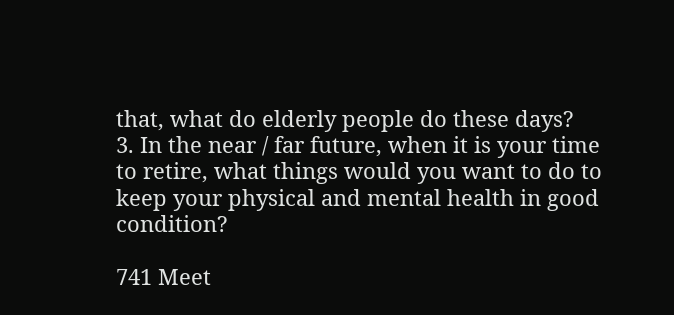that, what do elderly people do these days?
3. In the near / far future, when it is your time to retire, what things would you want to do to keep your physical and mental health in good condition?

741 Meet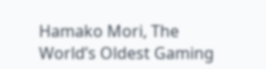Hamako Mori, The World’s Oldest Gaming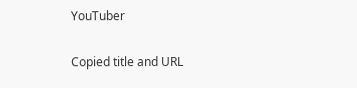YouTuber

Copied title and URL